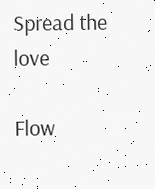Spread the love

Flow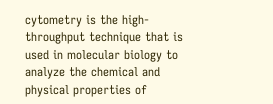cytometry is the high-throughput technique that is used in molecular biology to analyze the chemical and physical properties of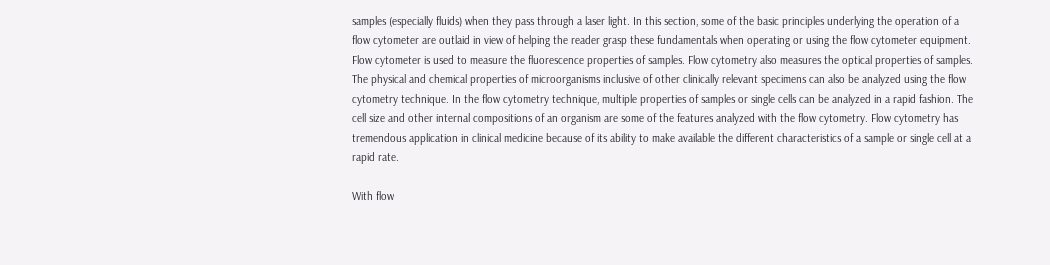samples (especially fluids) when they pass through a laser light. In this section, some of the basic principles underlying the operation of a flow cytometer are outlaid in view of helping the reader grasp these fundamentals when operating or using the flow cytometer equipment. Flow cytometer is used to measure the fluorescence properties of samples. Flow cytometry also measures the optical properties of samples. The physical and chemical properties of microorganisms inclusive of other clinically relevant specimens can also be analyzed using the flow cytometry technique. In the flow cytometry technique, multiple properties of samples or single cells can be analyzed in a rapid fashion. The cell size and other internal compositions of an organism are some of the features analyzed with the flow cytometry. Flow cytometry has tremendous application in clinical medicine because of its ability to make available the different characteristics of a sample or single cell at a rapid rate.

With flow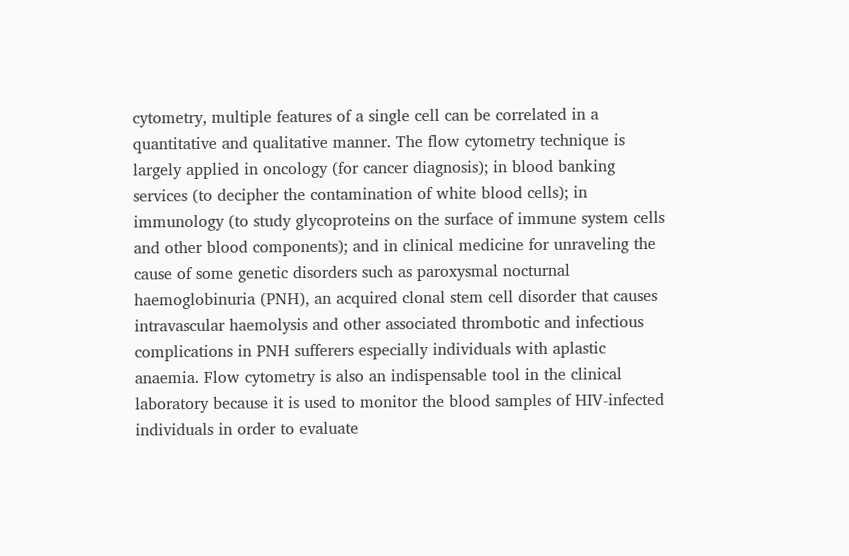cytometry, multiple features of a single cell can be correlated in a quantitative and qualitative manner. The flow cytometry technique is largely applied in oncology (for cancer diagnosis); in blood banking services (to decipher the contamination of white blood cells); in immunology (to study glycoproteins on the surface of immune system cells and other blood components); and in clinical medicine for unraveling the cause of some genetic disorders such as paroxysmal nocturnal haemoglobinuria (PNH), an acquired clonal stem cell disorder that causes intravascular haemolysis and other associated thrombotic and infectious complications in PNH sufferers especially individuals with aplastic anaemia. Flow cytometry is also an indispensable tool in the clinical laboratory because it is used to monitor the blood samples of HIV-infected individuals in order to evaluate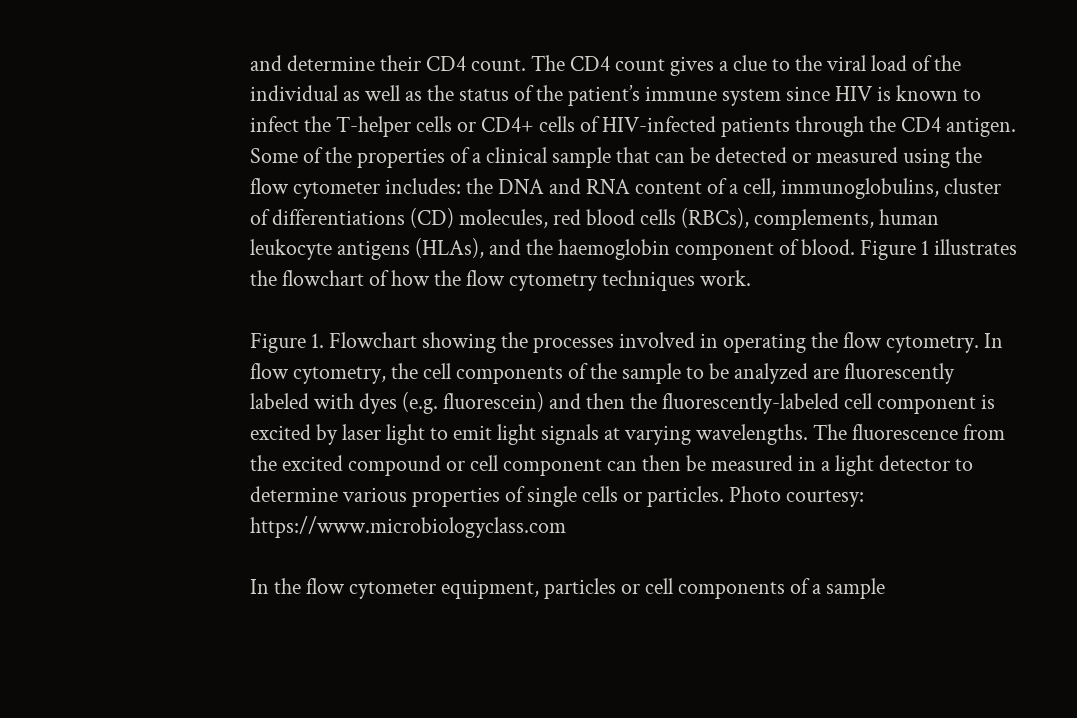and determine their CD4 count. The CD4 count gives a clue to the viral load of the individual as well as the status of the patient’s immune system since HIV is known to infect the T-helper cells or CD4+ cells of HIV-infected patients through the CD4 antigen. Some of the properties of a clinical sample that can be detected or measured using the flow cytometer includes: the DNA and RNA content of a cell, immunoglobulins, cluster of differentiations (CD) molecules, red blood cells (RBCs), complements, human leukocyte antigens (HLAs), and the haemoglobin component of blood. Figure 1 illustrates the flowchart of how the flow cytometry techniques work.

Figure 1. Flowchart showing the processes involved in operating the flow cytometry. In flow cytometry, the cell components of the sample to be analyzed are fluorescently labeled with dyes (e.g. fluorescein) and then the fluorescently-labeled cell component is excited by laser light to emit light signals at varying wavelengths. The fluorescence from the excited compound or cell component can then be measured in a light detector to determine various properties of single cells or particles. Photo courtesy: https://www.microbiologyclass.com

In the flow cytometer equipment, particles or cell components of a sample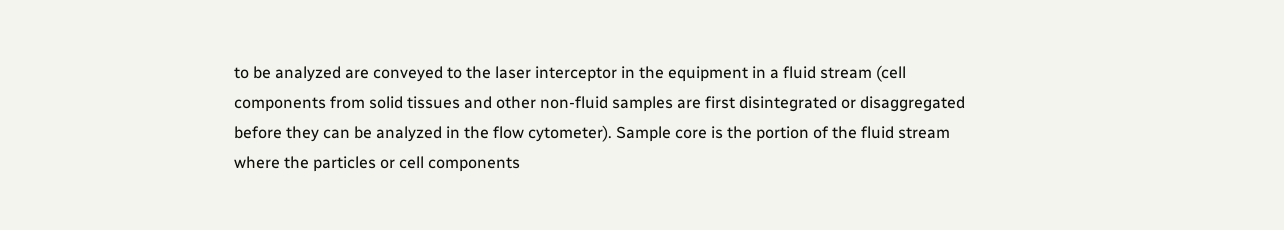to be analyzed are conveyed to the laser interceptor in the equipment in a fluid stream (cell components from solid tissues and other non-fluid samples are first disintegrated or disaggregated before they can be analyzed in the flow cytometer). Sample core is the portion of the fluid stream where the particles or cell components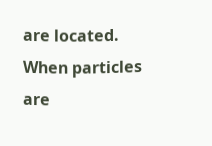are located. When particles are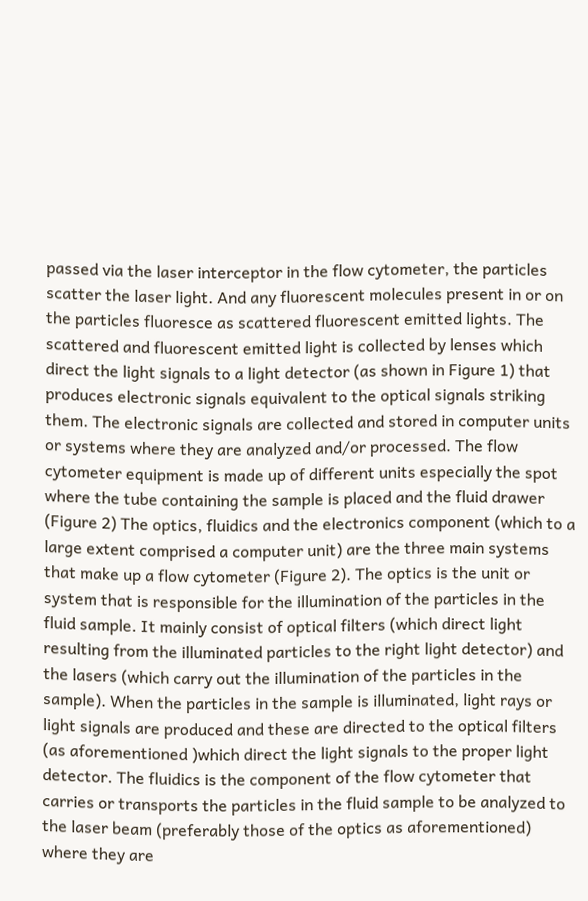passed via the laser interceptor in the flow cytometer, the particles scatter the laser light. And any fluorescent molecules present in or on the particles fluoresce as scattered fluorescent emitted lights. The scattered and fluorescent emitted light is collected by lenses which direct the light signals to a light detector (as shown in Figure 1) that produces electronic signals equivalent to the optical signals striking them. The electronic signals are collected and stored in computer units or systems where they are analyzed and/or processed. The flow cytometer equipment is made up of different units especially the spot where the tube containing the sample is placed and the fluid drawer (Figure 2) The optics, fluidics and the electronics component (which to a large extent comprised a computer unit) are the three main systems that make up a flow cytometer (Figure 2). The optics is the unit or system that is responsible for the illumination of the particles in the fluid sample. It mainly consist of optical filters (which direct light resulting from the illuminated particles to the right light detector) and the lasers (which carry out the illumination of the particles in the sample). When the particles in the sample is illuminated, light rays or light signals are produced and these are directed to the optical filters (as aforementioned )which direct the light signals to the proper light detector. The fluidics is the component of the flow cytometer that carries or transports the particles in the fluid sample to be analyzed to the laser beam (preferably those of the optics as aforementioned) where they are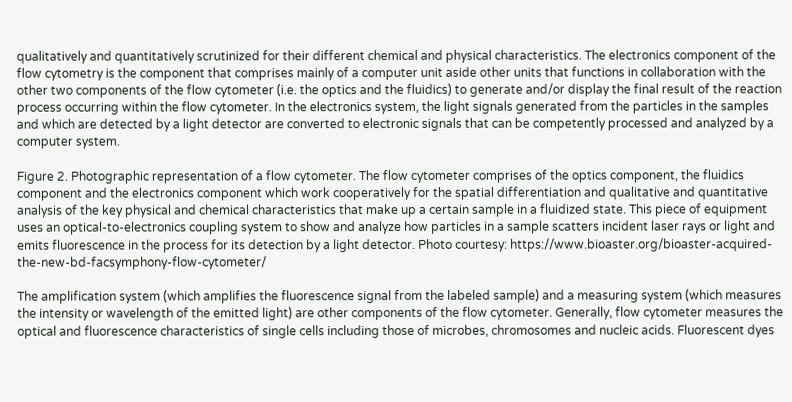qualitatively and quantitatively scrutinized for their different chemical and physical characteristics. The electronics component of the flow cytometry is the component that comprises mainly of a computer unit aside other units that functions in collaboration with the other two components of the flow cytometer (i.e. the optics and the fluidics) to generate and/or display the final result of the reaction process occurring within the flow cytometer. In the electronics system, the light signals generated from the particles in the samples and which are detected by a light detector are converted to electronic signals that can be competently processed and analyzed by a computer system.

Figure 2. Photographic representation of a flow cytometer. The flow cytometer comprises of the optics component, the fluidics component and the electronics component which work cooperatively for the spatial differentiation and qualitative and quantitative analysis of the key physical and chemical characteristics that make up a certain sample in a fluidized state. This piece of equipment uses an optical-to-electronics coupling system to show and analyze how particles in a sample scatters incident laser rays or light and emits fluorescence in the process for its detection by a light detector. Photo courtesy: https://www.bioaster.org/bioaster-acquired-the-new-bd-facsymphony-flow-cytometer/

The amplification system (which amplifies the fluorescence signal from the labeled sample) and a measuring system (which measures the intensity or wavelength of the emitted light) are other components of the flow cytometer. Generally, flow cytometer measures the optical and fluorescence characteristics of single cells including those of microbes, chromosomes and nucleic acids. Fluorescent dyes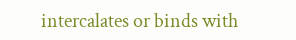intercalates or binds with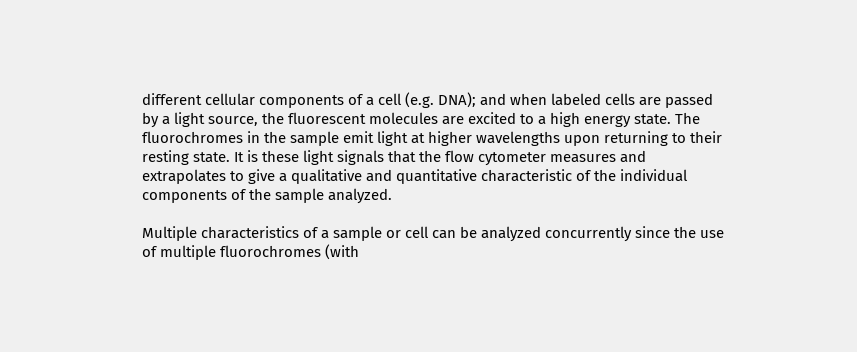different cellular components of a cell (e.g. DNA); and when labeled cells are passed by a light source, the fluorescent molecules are excited to a high energy state. The fluorochromes in the sample emit light at higher wavelengths upon returning to their resting state. It is these light signals that the flow cytometer measures and extrapolates to give a qualitative and quantitative characteristic of the individual components of the sample analyzed.

Multiple characteristics of a sample or cell can be analyzed concurrently since the use of multiple fluorochromes (with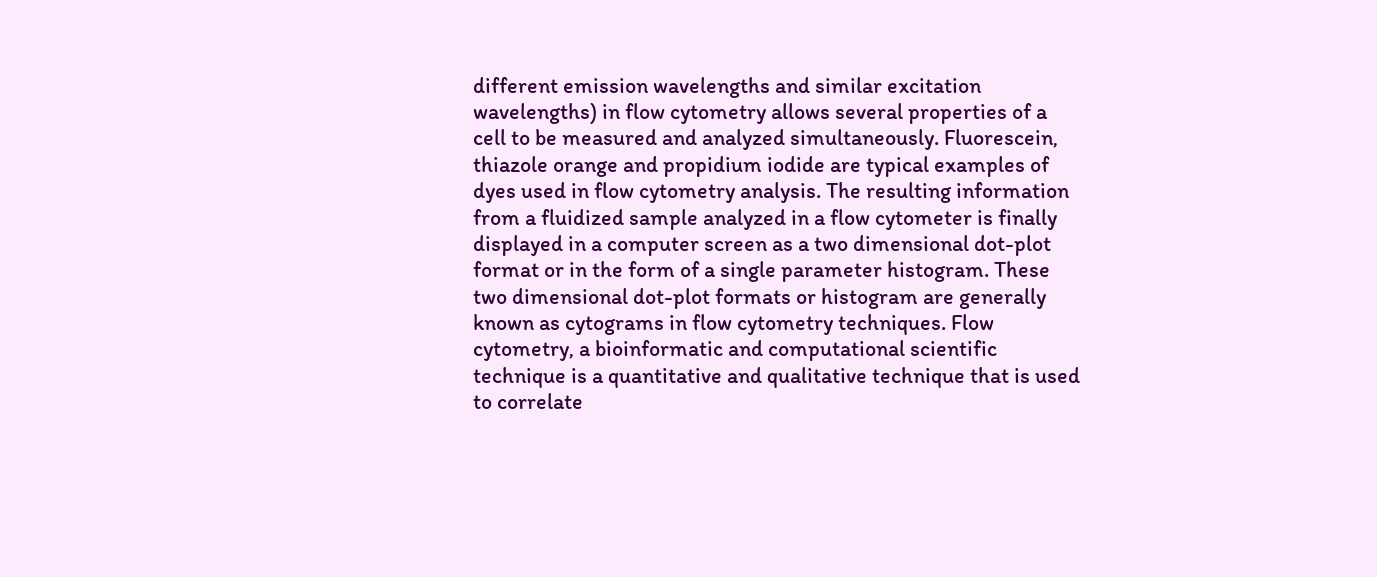different emission wavelengths and similar excitation wavelengths) in flow cytometry allows several properties of a cell to be measured and analyzed simultaneously. Fluorescein, thiazole orange and propidium iodide are typical examples of dyes used in flow cytometry analysis. The resulting information from a fluidized sample analyzed in a flow cytometer is finally displayed in a computer screen as a two dimensional dot-plot format or in the form of a single parameter histogram. These two dimensional dot-plot formats or histogram are generally known as cytograms in flow cytometry techniques. Flow cytometry, a bioinformatic and computational scientific technique is a quantitative and qualitative technique that is used to correlate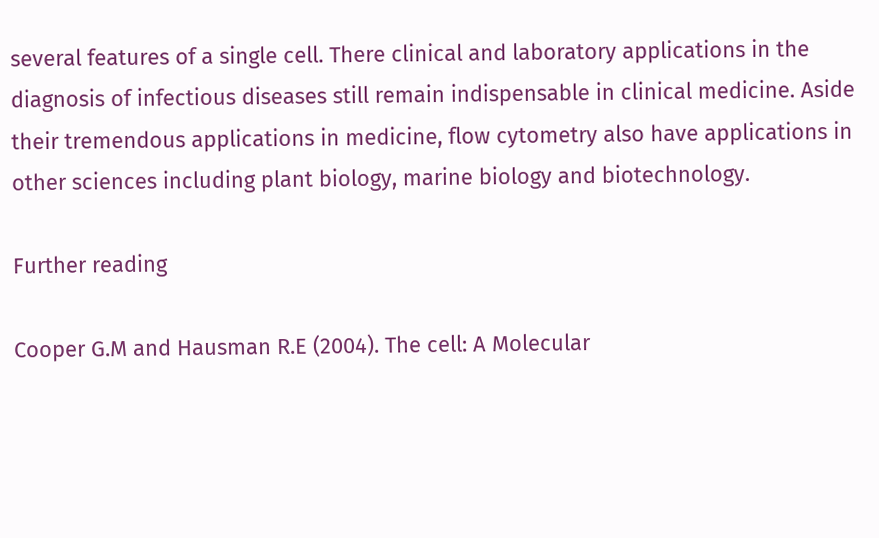several features of a single cell. There clinical and laboratory applications in the diagnosis of infectious diseases still remain indispensable in clinical medicine. Aside their tremendous applications in medicine, flow cytometry also have applications in other sciences including plant biology, marine biology and biotechnology.

Further reading

Cooper G.M and Hausman R.E (2004). The cell: A Molecular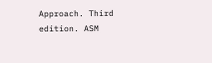Approach. Third edition. ASM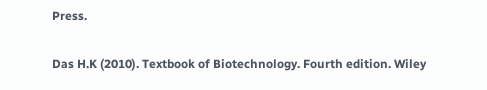Press.

Das H.K (2010). Textbook of Biotechnology. Fourth edition. Wiley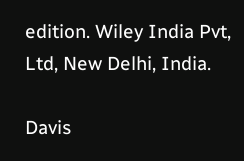edition. Wiley India Pvt, Ltd, New Delhi, India.

Davis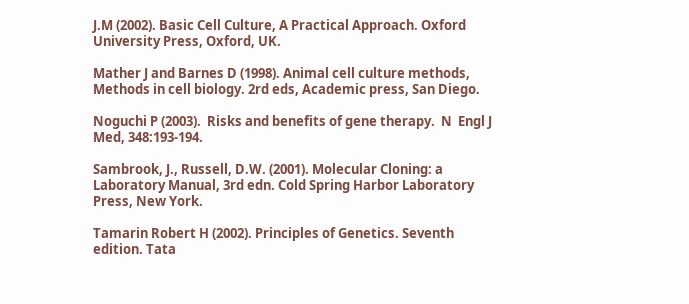J.M (2002). Basic Cell Culture, A Practical Approach. Oxford University Press, Oxford, UK.

Mather J and Barnes D (1998). Animal cell culture methods, Methods in cell biology. 2rd eds, Academic press, San Diego.

Noguchi P (2003).  Risks and benefits of gene therapy.  N  Engl J Med, 348:193-194.

Sambrook, J., Russell, D.W. (2001). Molecular Cloning: a Laboratory Manual, 3rd edn. Cold Spring Harbor Laboratory Press, New York.

Tamarin Robert H (2002). Principles of Genetics. Seventh edition. Tata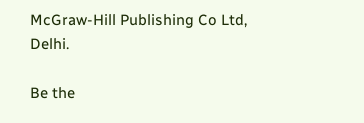McGraw-Hill Publishing Co Ltd, Delhi.

Be the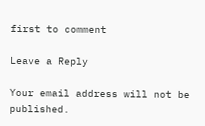first to comment

Leave a Reply

Your email address will not be published.